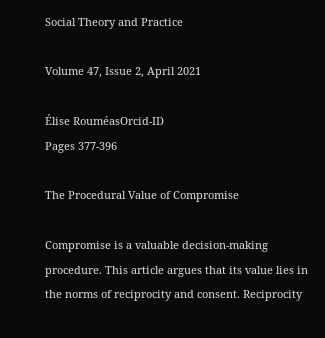Social Theory and Practice

Volume 47, Issue 2, April 2021

Élise RouméasOrcid-ID
Pages 377-396

The Procedural Value of Compromise

Compromise is a valuable decision-making procedure. This article argues that its value lies in the norms of reciprocity and consent. Reciprocity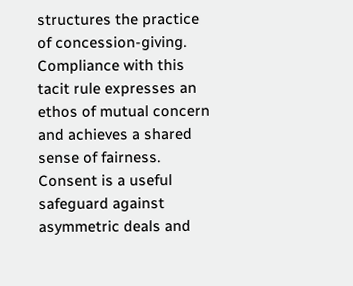structures the practice of concession-giving. Compliance with this tacit rule expresses an ethos of mutual concern and achieves a shared sense of fairness. Consent is a useful safeguard against asymmetric deals and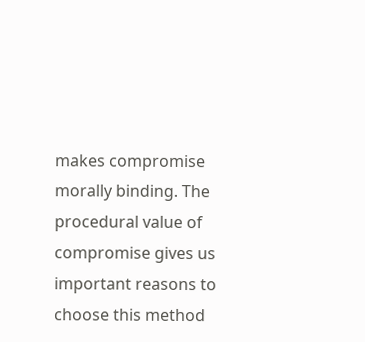makes compromise morally binding. The procedural value of compromise gives us important reasons to choose this method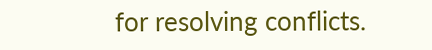for resolving conflicts.